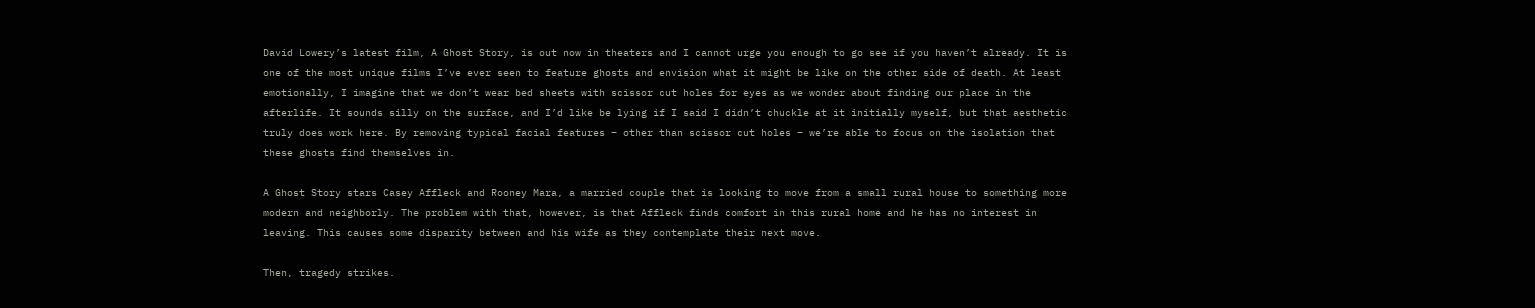David Lowery’s latest film, A Ghost Story, is out now in theaters and I cannot urge you enough to go see if you haven’t already. It is one of the most unique films I’ve ever seen to feature ghosts and envision what it might be like on the other side of death. At least emotionally, I imagine that we don’t wear bed sheets with scissor cut holes for eyes as we wonder about finding our place in the afterlife. It sounds silly on the surface, and I’d like be lying if I said I didn’t chuckle at it initially myself, but that aesthetic truly does work here. By removing typical facial features – other than scissor cut holes – we’re able to focus on the isolation that these ghosts find themselves in.

A Ghost Story stars Casey Affleck and Rooney Mara, a married couple that is looking to move from a small rural house to something more modern and neighborly. The problem with that, however, is that Affleck finds comfort in this rural home and he has no interest in leaving. This causes some disparity between and his wife as they contemplate their next move.

Then, tragedy strikes.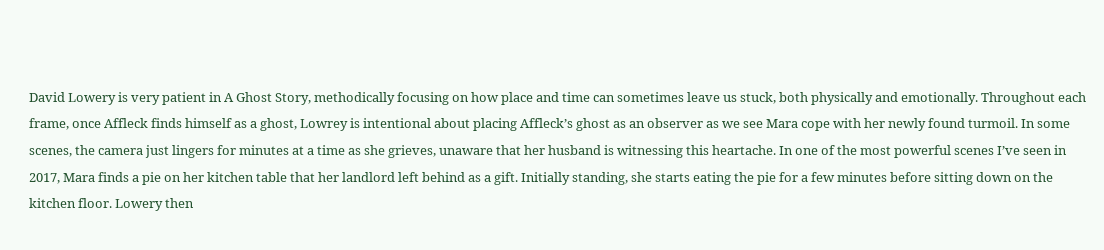David Lowery is very patient in A Ghost Story, methodically focusing on how place and time can sometimes leave us stuck, both physically and emotionally. Throughout each frame, once Affleck finds himself as a ghost, Lowrey is intentional about placing Affleck’s ghost as an observer as we see Mara cope with her newly found turmoil. In some scenes, the camera just lingers for minutes at a time as she grieves, unaware that her husband is witnessing this heartache. In one of the most powerful scenes I’ve seen in 2017, Mara finds a pie on her kitchen table that her landlord left behind as a gift. Initially standing, she starts eating the pie for a few minutes before sitting down on the kitchen floor. Lowery then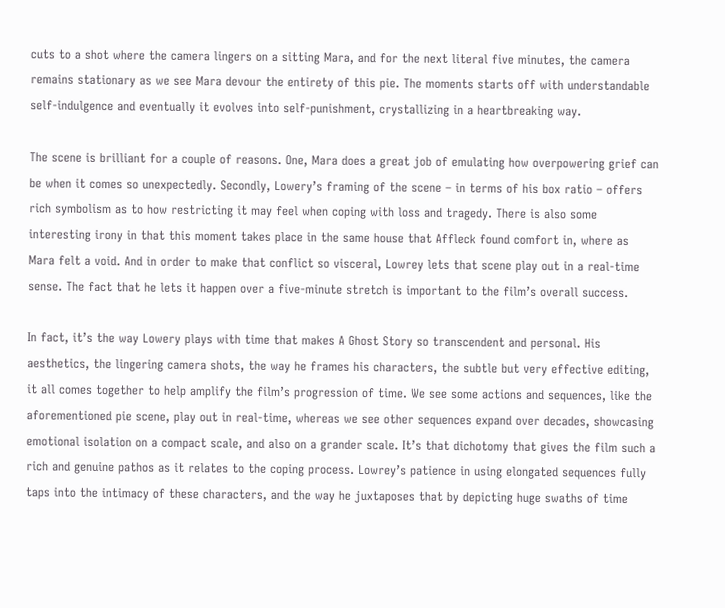cuts to a shot where the camera lingers on a sitting Mara, and for the next literal five minutes, the camera remains stationary as we see Mara devour the entirety of this pie. The moments starts off with understandable self-indulgence and eventually it evolves into self-punishment, crystallizing in a heartbreaking way.

The scene is brilliant for a couple of reasons. One, Mara does a great job of emulating how overpowering grief can be when it comes so unexpectedly. Secondly, Lowery’s framing of the scene – in terms of his box ratio – offers rich symbolism as to how restricting it may feel when coping with loss and tragedy. There is also some interesting irony in that this moment takes place in the same house that Affleck found comfort in, where as Mara felt a void. And in order to make that conflict so visceral, Lowrey lets that scene play out in a real-time sense. The fact that he lets it happen over a five-minute stretch is important to the film’s overall success.

In fact, it’s the way Lowery plays with time that makes A Ghost Story so transcendent and personal. His aesthetics, the lingering camera shots, the way he frames his characters, the subtle but very effective editing, it all comes together to help amplify the film’s progression of time. We see some actions and sequences, like the aforementioned pie scene, play out in real-time, whereas we see other sequences expand over decades, showcasing emotional isolation on a compact scale, and also on a grander scale. It’s that dichotomy that gives the film such a rich and genuine pathos as it relates to the coping process. Lowrey’s patience in using elongated sequences fully taps into the intimacy of these characters, and the way he juxtaposes that by depicting huge swaths of time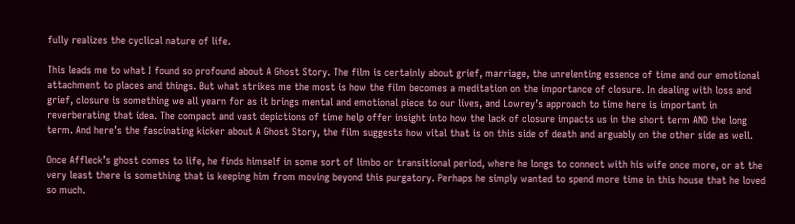fully realizes the cyclical nature of life.

This leads me to what I found so profound about A Ghost Story. The film is certainly about grief, marriage, the unrelenting essence of time and our emotional attachment to places and things. But what strikes me the most is how the film becomes a meditation on the importance of closure. In dealing with loss and grief, closure is something we all yearn for as it brings mental and emotional piece to our lives, and Lowrey’s approach to time here is important in reverberating that idea. The compact and vast depictions of time help offer insight into how the lack of closure impacts us in the short term AND the long term. And here’s the fascinating kicker about A Ghost Story, the film suggests how vital that is on this side of death and arguably on the other side as well.

Once Affleck’s ghost comes to life, he finds himself in some sort of limbo or transitional period, where he longs to connect with his wife once more, or at the very least there is something that is keeping him from moving beyond this purgatory. Perhaps he simply wanted to spend more time in this house that he loved so much.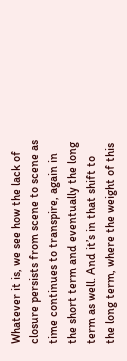Whatever it is, we see how the lack of closure persists from scene to scene as time continues to transpire, again in the short term and eventually the long term as well. And it’s in that shift to the long term, where the weight of this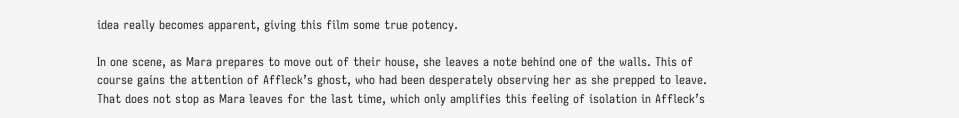idea really becomes apparent, giving this film some true potency.

In one scene, as Mara prepares to move out of their house, she leaves a note behind one of the walls. This of course gains the attention of Affleck’s ghost, who had been desperately observing her as she prepped to leave. That does not stop as Mara leaves for the last time, which only amplifies this feeling of isolation in Affleck’s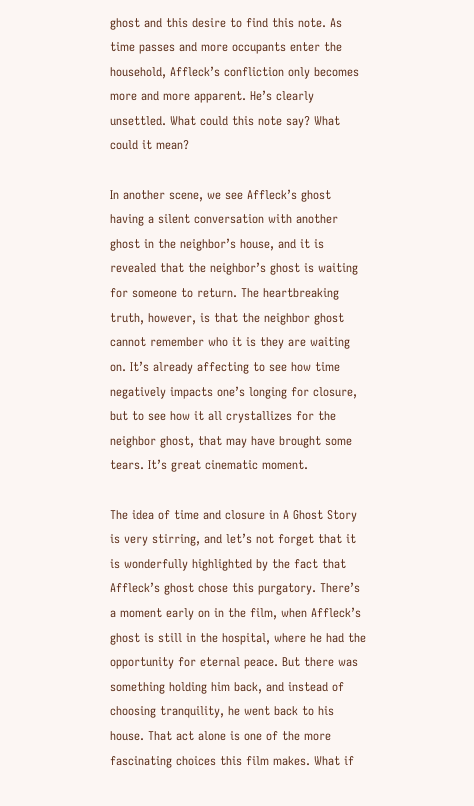ghost and this desire to find this note. As time passes and more occupants enter the household, Affleck’s confliction only becomes more and more apparent. He’s clearly unsettled. What could this note say? What could it mean?

In another scene, we see Affleck’s ghost having a silent conversation with another ghost in the neighbor’s house, and it is revealed that the neighbor’s ghost is waiting for someone to return. The heartbreaking truth, however, is that the neighbor ghost cannot remember who it is they are waiting on. It’s already affecting to see how time negatively impacts one’s longing for closure, but to see how it all crystallizes for the neighbor ghost, that may have brought some tears. It’s great cinematic moment.

The idea of time and closure in A Ghost Story is very stirring, and let’s not forget that it is wonderfully highlighted by the fact that Affleck’s ghost chose this purgatory. There’s a moment early on in the film, when Affleck’s ghost is still in the hospital, where he had the opportunity for eternal peace. But there was something holding him back, and instead of choosing tranquility, he went back to his house. That act alone is one of the more fascinating choices this film makes. What if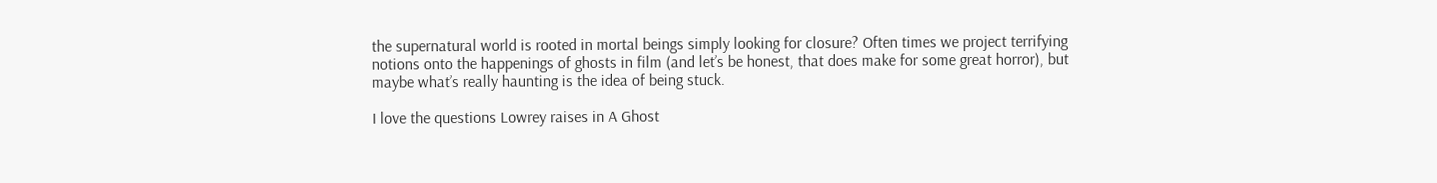the supernatural world is rooted in mortal beings simply looking for closure? Often times we project terrifying notions onto the happenings of ghosts in film (and let’s be honest, that does make for some great horror), but maybe what’s really haunting is the idea of being stuck.

I love the questions Lowrey raises in A Ghost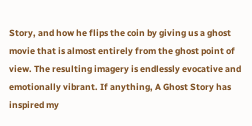Story, and how he flips the coin by giving us a ghost movie that is almost entirely from the ghost point of view. The resulting imagery is endlessly evocative and emotionally vibrant. If anything, A Ghost Story has inspired my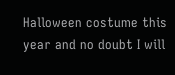Halloween costume this year and no doubt I will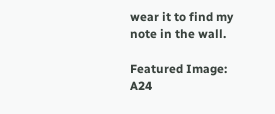wear it to find my note in the wall.

Featured Image: A24